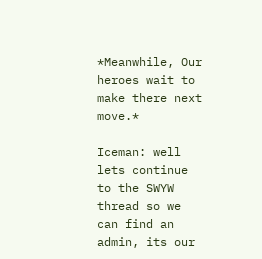*Meanwhile, Our heroes wait to make there next move.*

Iceman: well lets continue to the SWYW thread so we can find an admin, its our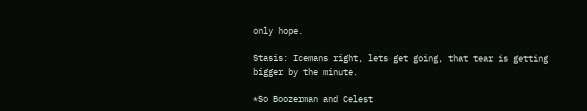only hope.

Stasis: Icemans right, lets get going, that tear is getting bigger by the minute.

*So Boozerman and Celest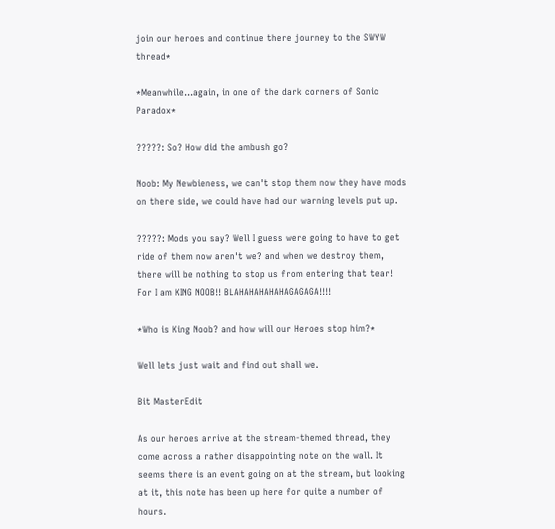join our heroes and continue there journey to the SWYW thread*

*Meanwhile...again, in one of the dark corners of Sonic Paradox*

?????: So? How did the ambush go?

Noob: My Newbieness, we can't stop them now they have mods on there side, we could have had our warning levels put up.

?????: Mods you say? Well I guess were going to have to get ride of them now aren't we? and when we destroy them, there will be nothing to stop us from entering that tear! For I am KING NOOB!! BLAHAHAHAHAHAGAGAGA!!!!

*Who is King Noob? and how will our Heroes stop him?*

Well lets just wait and find out shall we.

Bit MasterEdit

As our heroes arrive at the stream-themed thread, they come across a rather disappointing note on the wall. It seems there is an event going on at the stream, but looking at it, this note has been up here for quite a number of hours.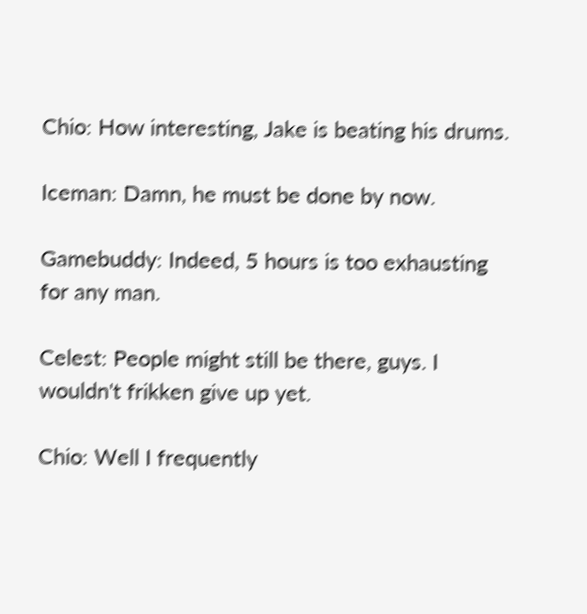Chio: How interesting, Jake is beating his drums.

Iceman: Damn, he must be done by now.

Gamebuddy: Indeed, 5 hours is too exhausting for any man.

Celest: People might still be there, guys. I wouldn't frikken give up yet.

Chio: Well I frequently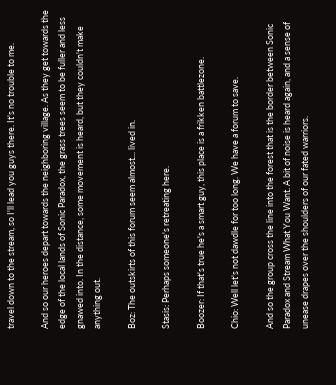travel down to the stream, so I'll lead you guys there. It's no trouble to me.

And so our heroes depart towards the neighboring village. As they get towards the edge of the local lands of Sonic Paradox, the grass trees seem to be fuller and less gnawed into. In the distance, some movement is heard, but they couldn't make anything out.

Boz: The outskirts of this forum seem almost... lived in.

Stasis: Perhaps someone's retreating here.

Boozer: If that's true he's a smart guy, this place is a frikken battlezone.

Chio: Well let's not dawdle for too long. We have a forum to save.

And so the group cross the line into the forest that is the border between Sonic Paradox and Stream What You Want. A bit of noise is heard again, and a sense of unease drapes over the shoulders of our fated warriors.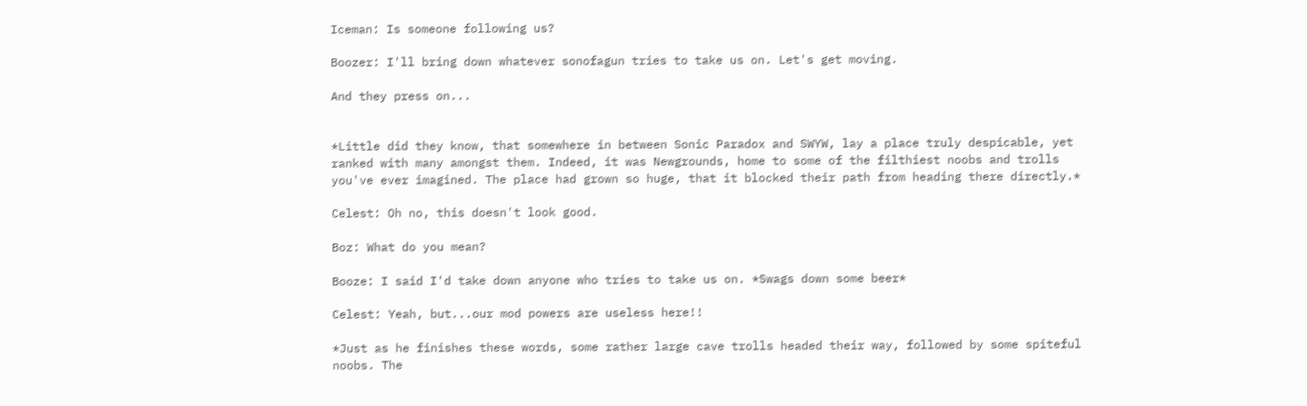Iceman: Is someone following us?

Boozer: I'll bring down whatever sonofagun tries to take us on. Let's get moving.

And they press on...


*Little did they know, that somewhere in between Sonic Paradox and SWYW, lay a place truly despicable, yet ranked with many amongst them. Indeed, it was Newgrounds, home to some of the filthiest noobs and trolls you've ever imagined. The place had grown so huge, that it blocked their path from heading there directly.*

Celest: Oh no, this doesn't look good.

Boz: What do you mean?

Booze: I said I'd take down anyone who tries to take us on. *Swags down some beer*

Celest: Yeah, but...our mod powers are useless here!!

*Just as he finishes these words, some rather large cave trolls headed their way, followed by some spiteful noobs. The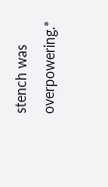stench was overpowering.*